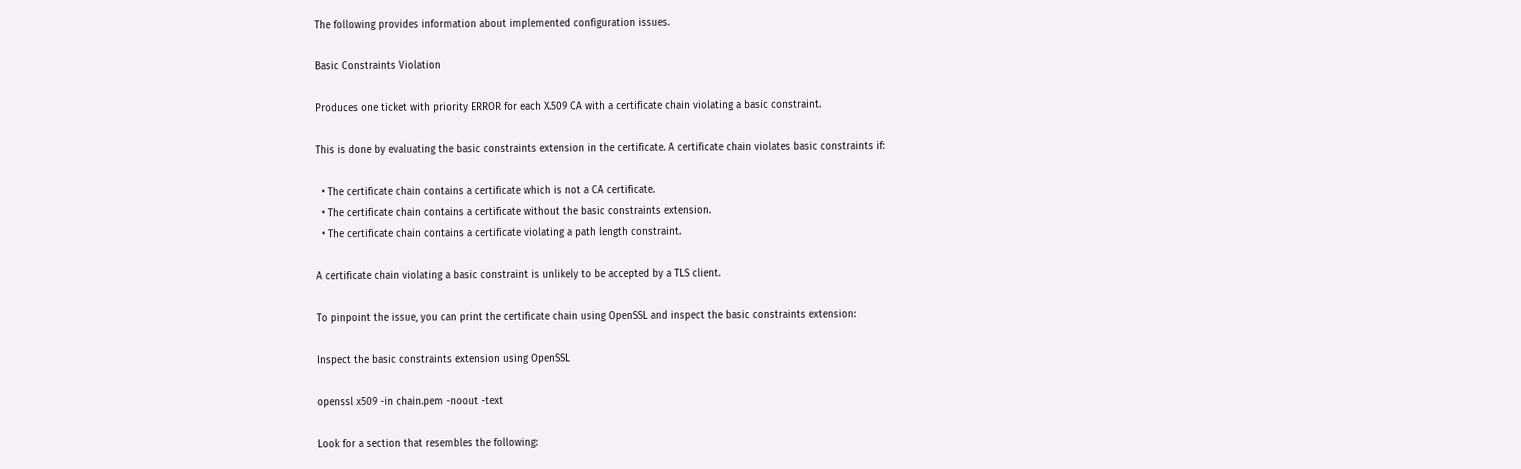The following provides information about implemented configuration issues.

Basic Constraints Violation

Produces one ticket with priority ERROR for each X.509 CA with a certificate chain violating a basic constraint.

This is done by evaluating the basic constraints extension in the certificate. A certificate chain violates basic constraints if:

  • The certificate chain contains a certificate which is not a CA certificate.
  • The certificate chain contains a certificate without the basic constraints extension.
  • The certificate chain contains a certificate violating a path length constraint.

A certificate chain violating a basic constraint is unlikely to be accepted by a TLS client.

To pinpoint the issue, you can print the certificate chain using OpenSSL and inspect the basic constraints extension:

Inspect the basic constraints extension using OpenSSL

openssl x509 -in chain.pem -noout -text

Look for a section that resembles the following: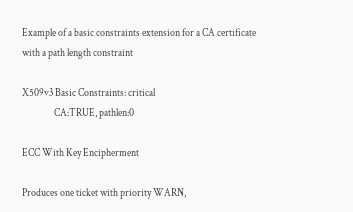Example of a basic constraints extension for a CA certificate with a path length constraint

X509v3 Basic Constraints: critical
                CA:TRUE, pathlen:0

ECC With Key Encipherment

Produces one ticket with priority WARN,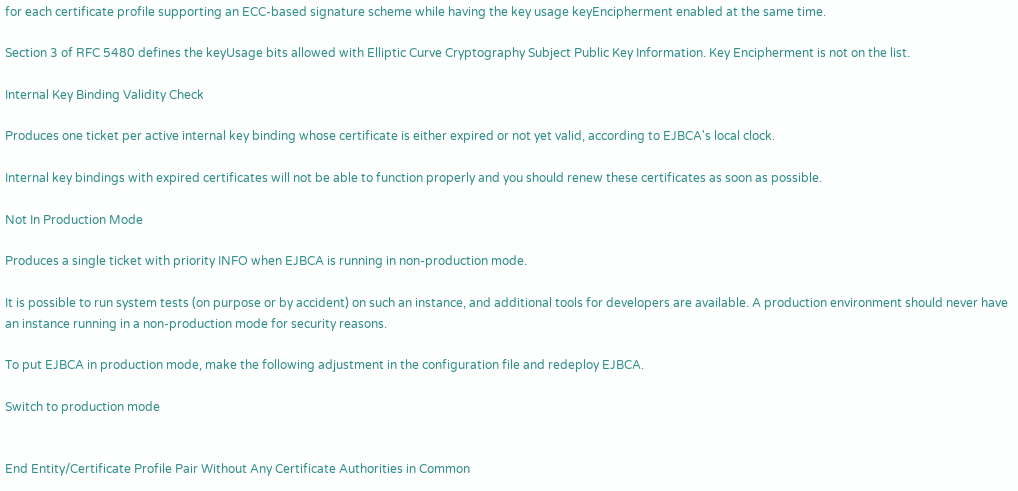for each certificate profile supporting an ECC-based signature scheme while having the key usage keyEncipherment enabled at the same time.

Section 3 of RFC 5480 defines the keyUsage bits allowed with Elliptic Curve Cryptography Subject Public Key Information. Key Encipherment is not on the list.

Internal Key Binding Validity Check

Produces one ticket per active internal key binding whose certificate is either expired or not yet valid, according to EJBCA's local clock.

Internal key bindings with expired certificates will not be able to function properly and you should renew these certificates as soon as possible.

Not In Production Mode

Produces a single ticket with priority INFO when EJBCA is running in non-production mode.

It is possible to run system tests (on purpose or by accident) on such an instance, and additional tools for developers are available. A production environment should never have an instance running in a non-production mode for security reasons.

To put EJBCA in production mode, make the following adjustment in the configuration file and redeploy EJBCA.

Switch to production mode


End Entity/Certificate Profile Pair Without Any Certificate Authorities in Common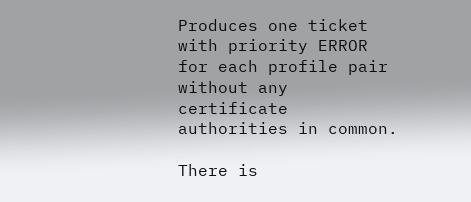Produces one ticket with priority ERROR for each profile pair without any certificate authorities in common.

There is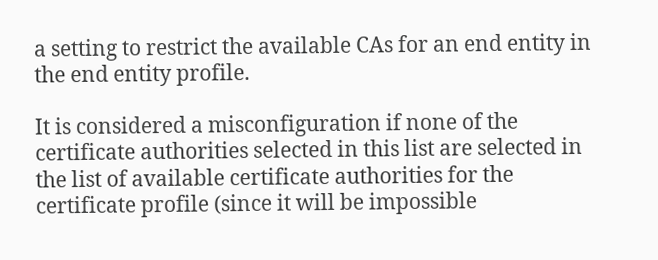a setting to restrict the available CAs for an end entity in the end entity profile.

It is considered a misconfiguration if none of the certificate authorities selected in this list are selected in the list of available certificate authorities for the certificate profile (since it will be impossible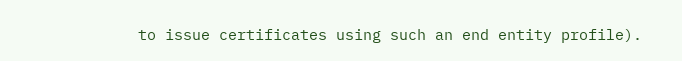to issue certificates using such an end entity profile).